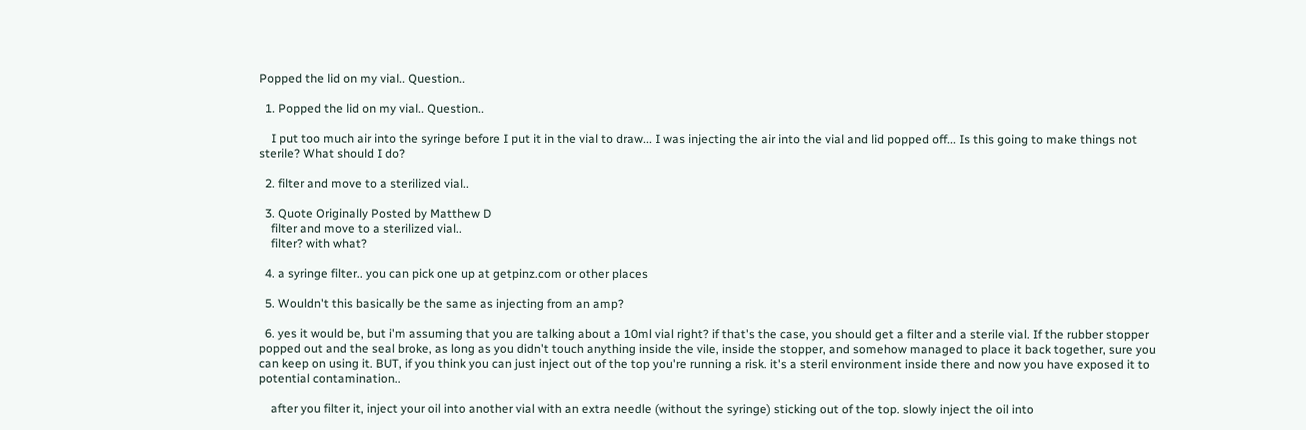Popped the lid on my vial.. Question..

  1. Popped the lid on my vial.. Question..

    I put too much air into the syringe before I put it in the vial to draw... I was injecting the air into the vial and lid popped off... Is this going to make things not sterile? What should I do?

  2. filter and move to a sterilized vial..

  3. Quote Originally Posted by Matthew D
    filter and move to a sterilized vial..
    filter? with what?

  4. a syringe filter.. you can pick one up at getpinz.com or other places

  5. Wouldn't this basically be the same as injecting from an amp?

  6. yes it would be, but i'm assuming that you are talking about a 10ml vial right? if that's the case, you should get a filter and a sterile vial. If the rubber stopper popped out and the seal broke, as long as you didn't touch anything inside the vile, inside the stopper, and somehow managed to place it back together, sure you can keep on using it. BUT, if you think you can just inject out of the top you're running a risk. it's a steril environment inside there and now you have exposed it to potential contamination..

    after you filter it, inject your oil into another vial with an extra needle (without the syringe) sticking out of the top. slowly inject the oil into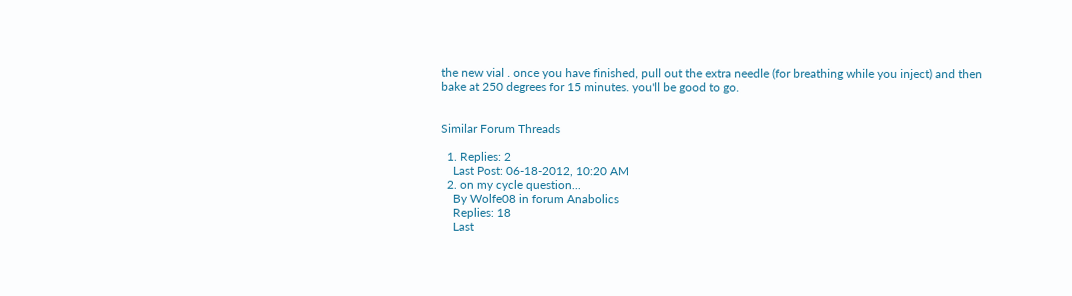the new vial . once you have finished, pull out the extra needle (for breathing while you inject) and then bake at 250 degrees for 15 minutes. you'll be good to go.


Similar Forum Threads

  1. Replies: 2
    Last Post: 06-18-2012, 10:20 AM
  2. on my cycle question...
    By Wolfe08 in forum Anabolics
    Replies: 18
    Last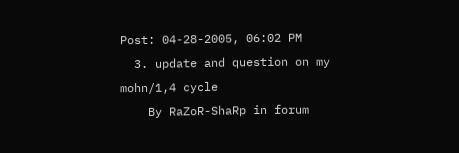Post: 04-28-2005, 06:02 PM
  3. update and question on my mohn/1,4 cycle
    By RaZoR-ShaRp in forum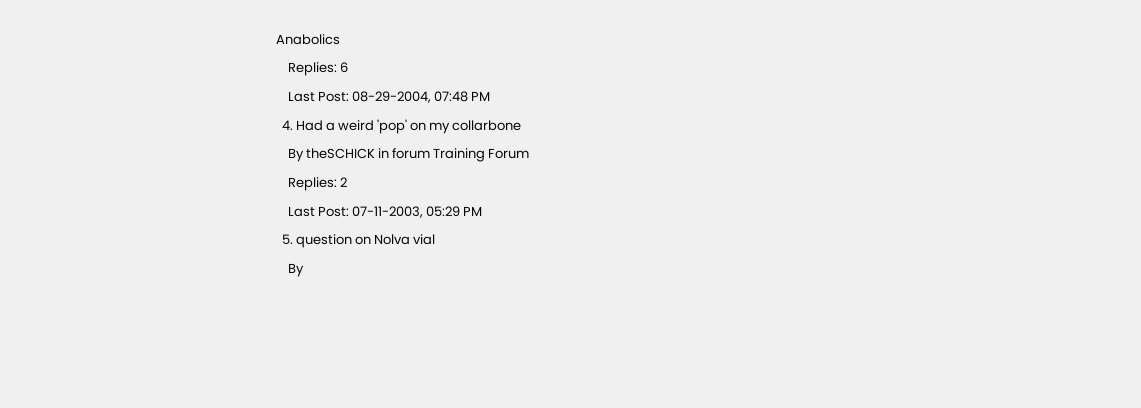Anabolics
    Replies: 6
    Last Post: 08-29-2004, 07:48 PM
  4. Had a weird 'pop' on my collarbone
    By theSCHICK in forum Training Forum
    Replies: 2
    Last Post: 07-11-2003, 05:29 PM
  5. question on Nolva vial
    By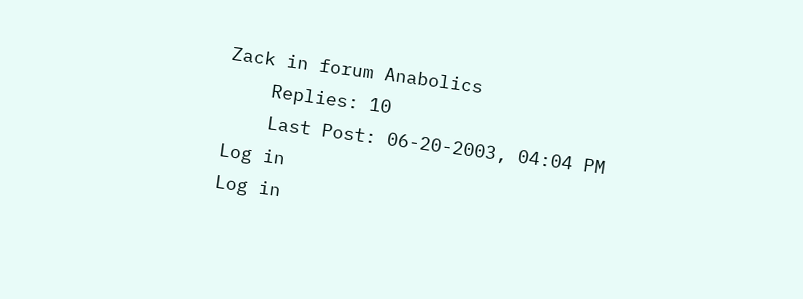Zack in forum Anabolics
    Replies: 10
    Last Post: 06-20-2003, 04:04 PM
Log in
Log in